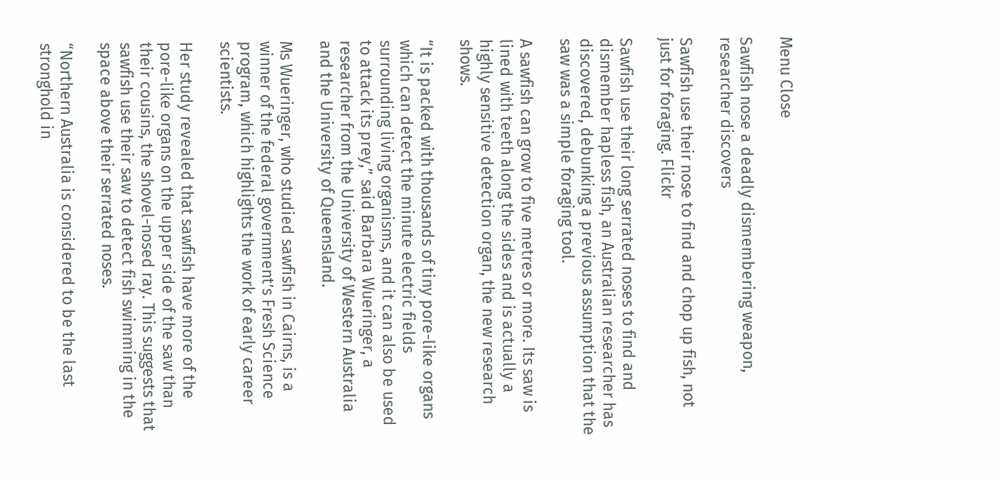Menu Close

Sawfish nose a deadly dismembering weapon, researcher discovers

Sawfish use their nose to find and chop up fish, not just for foraging. Flickr

Sawfish use their long serrated noses to find and dismember hapless fish, an Australian researcher has discovered, debunking a previous assumption that the saw was a simple foraging tool.

A sawfish can grow to five metres or more. Its saw is lined with teeth along the sides and is actually a highly sensitive detection organ, the new research shows.

“It is packed with thousands of tiny pore-like organs which can detect the minute electric fields surrounding living organisms, and it can also be used to attack its prey,” said Barbara Wueringer, a researcher from the University of Western Australia and the University of Queensland.

Ms Wueringer, who studied sawfish in Cairns, is a winner of the federal government’s Fresh Science program, which highlights the work of early career scientists.

Her study revealed that sawfish have more of the pore-like organs on the upper side of the saw than their cousins, the shovel-nosed ray. This suggests that sawfish use their saw to detect fish swimming in the space above their serrated noses.

“Northern Australia is considered to be the last stronghold in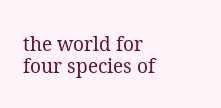the world for four species of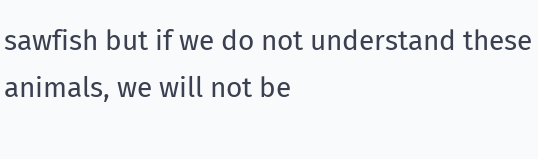sawfish but if we do not understand these animals, we will not be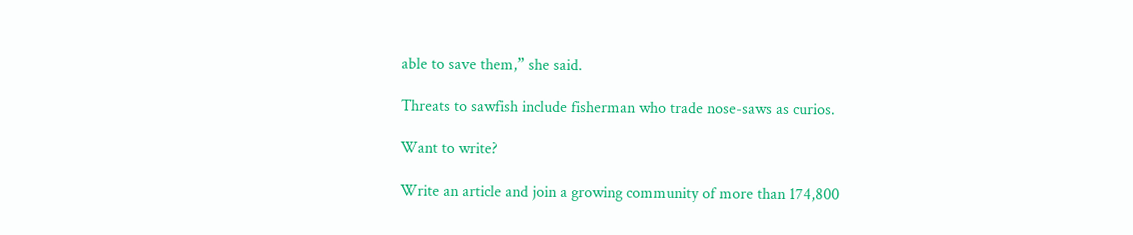able to save them,” she said.

Threats to sawfish include fisherman who trade nose-saws as curios.

Want to write?

Write an article and join a growing community of more than 174,800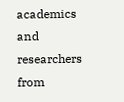academics and researchers from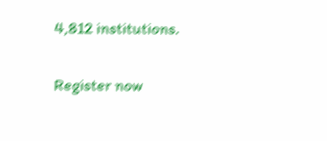4,812 institutions.

Register now